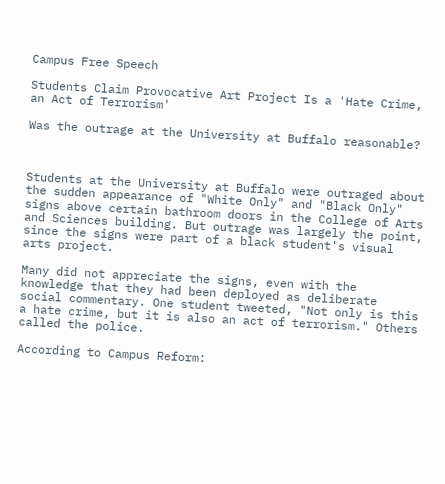Campus Free Speech

Students Claim Provocative Art Project Is a 'Hate Crime, an Act of Terrorism'

Was the outrage at the University at Buffalo reasonable?



Students at the University at Buffalo were outraged about the sudden appearance of "White Only" and "Black Only" signs above certain bathroom doors in the College of Arts and Sciences building. But outrage was largely the point, since the signs were part of a black student's visual arts project.

Many did not appreciate the signs, even with the knowledge that they had been deployed as deliberate social commentary. One student tweeted, "Not only is this a hate crime, but it is also an act of terrorism." Others called the police.

According to Campus Reform: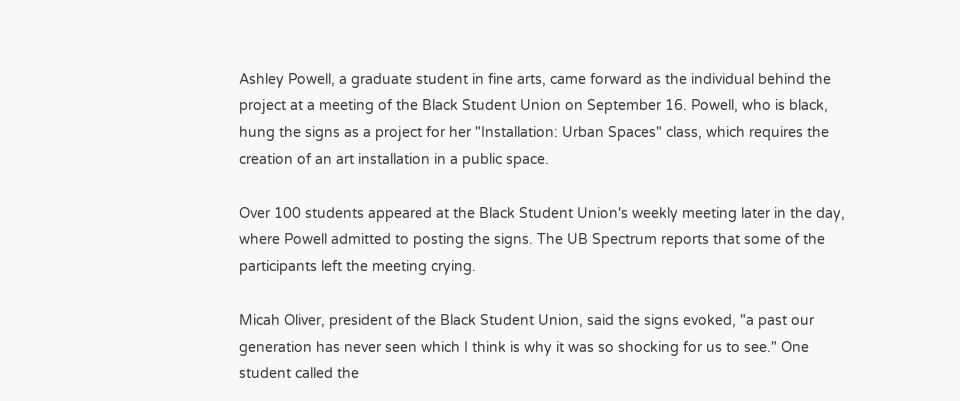Ashley Powell, a graduate student in fine arts, came forward as the individual behind the project at a meeting of the Black Student Union on September 16. Powell, who is black, hung the signs as a project for her "Installation: Urban Spaces" class, which requires the creation of an art installation in a public space.

Over 100 students appeared at the Black Student Union's weekly meeting later in the day, where Powell admitted to posting the signs. The UB Spectrum reports that some of the participants left the meeting crying.

Micah Oliver, president of the Black Student Union, said the signs evoked, "a past our generation has never seen which I think is why it was so shocking for us to see." One student called the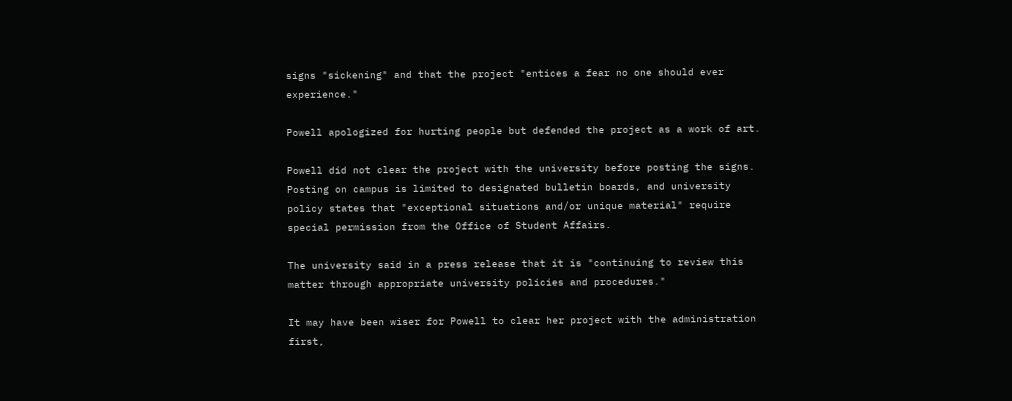signs "sickening" and that the project "entices a fear no one should ever experience."

Powell apologized for hurting people but defended the project as a work of art.

Powell did not clear the project with the university before posting the signs. Posting on campus is limited to designated bulletin boards, and university policy states that "exceptional situations and/or unique material" require special permission from the Office of Student Affairs.

The university said in a press release that it is "continuing to review this matter through appropriate university policies and procedures."

It may have been wiser for Powell to clear her project with the administration first,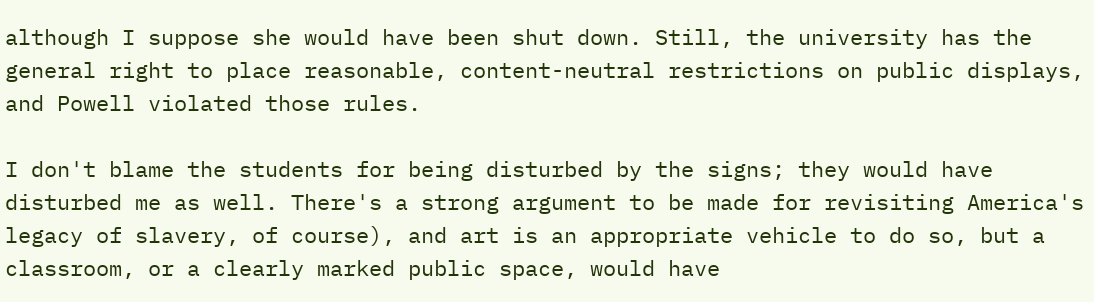although I suppose she would have been shut down. Still, the university has the general right to place reasonable, content-neutral restrictions on public displays, and Powell violated those rules.

I don't blame the students for being disturbed by the signs; they would have disturbed me as well. There's a strong argument to be made for revisiting America's legacy of slavery, of course), and art is an appropriate vehicle to do so, but a classroom, or a clearly marked public space, would have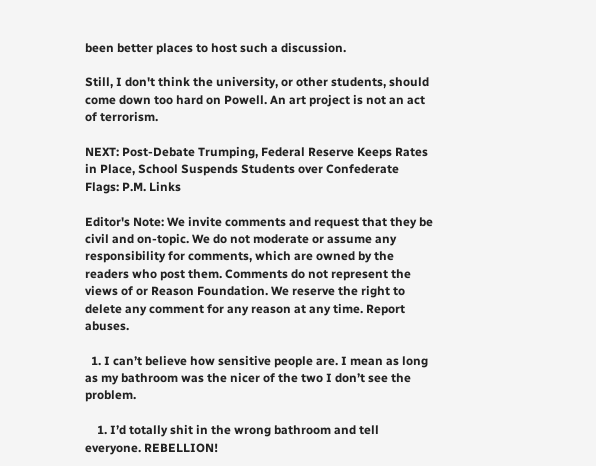been better places to host such a discussion.

Still, I don't think the university, or other students, should come down too hard on Powell. An art project is not an act of terrorism.

NEXT: Post-Debate Trumping, Federal Reserve Keeps Rates in Place, School Suspends Students over Confederate Flags: P.M. Links

Editor's Note: We invite comments and request that they be civil and on-topic. We do not moderate or assume any responsibility for comments, which are owned by the readers who post them. Comments do not represent the views of or Reason Foundation. We reserve the right to delete any comment for any reason at any time. Report abuses.

  1. I can’t believe how sensitive people are. I mean as long as my bathroom was the nicer of the two I don’t see the problem.

    1. I’d totally shit in the wrong bathroom and tell everyone. REBELLION!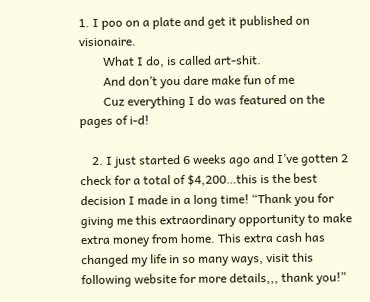1. I poo on a plate and get it published on visionaire.
        What I do, is called art-shit.
        And don’t you dare make fun of me
        Cuz everything I do was featured on the pages of i-d!

    2. I just started 6 weeks ago and I’ve gotten 2 check for a total of $4,200…this is the best decision I made in a long time! “Thank you for giving me this extraordinary opportunity to make extra money from home. This extra cash has changed my life in so many ways, visit this following website for more details,,, thank you!”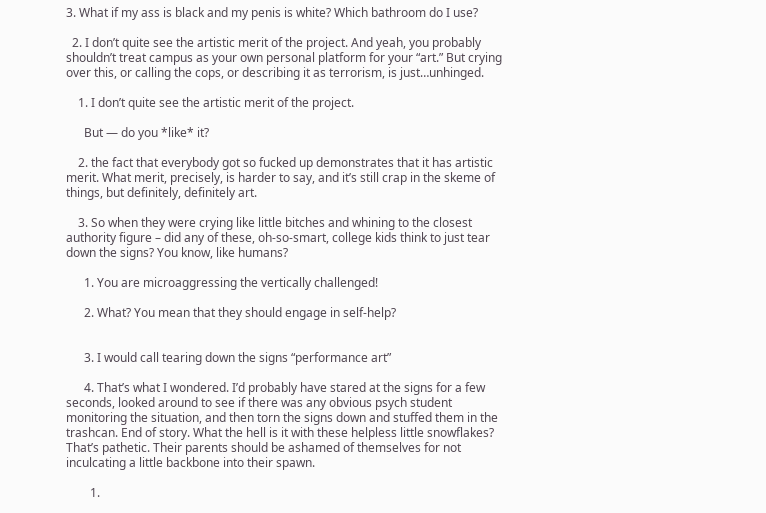3. What if my ass is black and my penis is white? Which bathroom do I use?

  2. I don’t quite see the artistic merit of the project. And yeah, you probably shouldn’t treat campus as your own personal platform for your “art.” But crying over this, or calling the cops, or describing it as terrorism, is just…unhinged.

    1. I don’t quite see the artistic merit of the project.

      But — do you *like* it?

    2. the fact that everybody got so fucked up demonstrates that it has artistic merit. What merit, precisely, is harder to say, and it’s still crap in the skeme of things, but definitely, definitely art.

    3. So when they were crying like little bitches and whining to the closest authority figure – did any of these, oh-so-smart, college kids think to just tear down the signs? You know, like humans?

      1. You are microaggressing the vertically challenged!

      2. What? You mean that they should engage in self-help?


      3. I would call tearing down the signs “performance art”

      4. That’s what I wondered. I’d probably have stared at the signs for a few seconds, looked around to see if there was any obvious psych student monitoring the situation, and then torn the signs down and stuffed them in the trashcan. End of story. What the hell is it with these helpless little snowflakes? That’s pathetic. Their parents should be ashamed of themselves for not inculcating a little backbone into their spawn.

        1.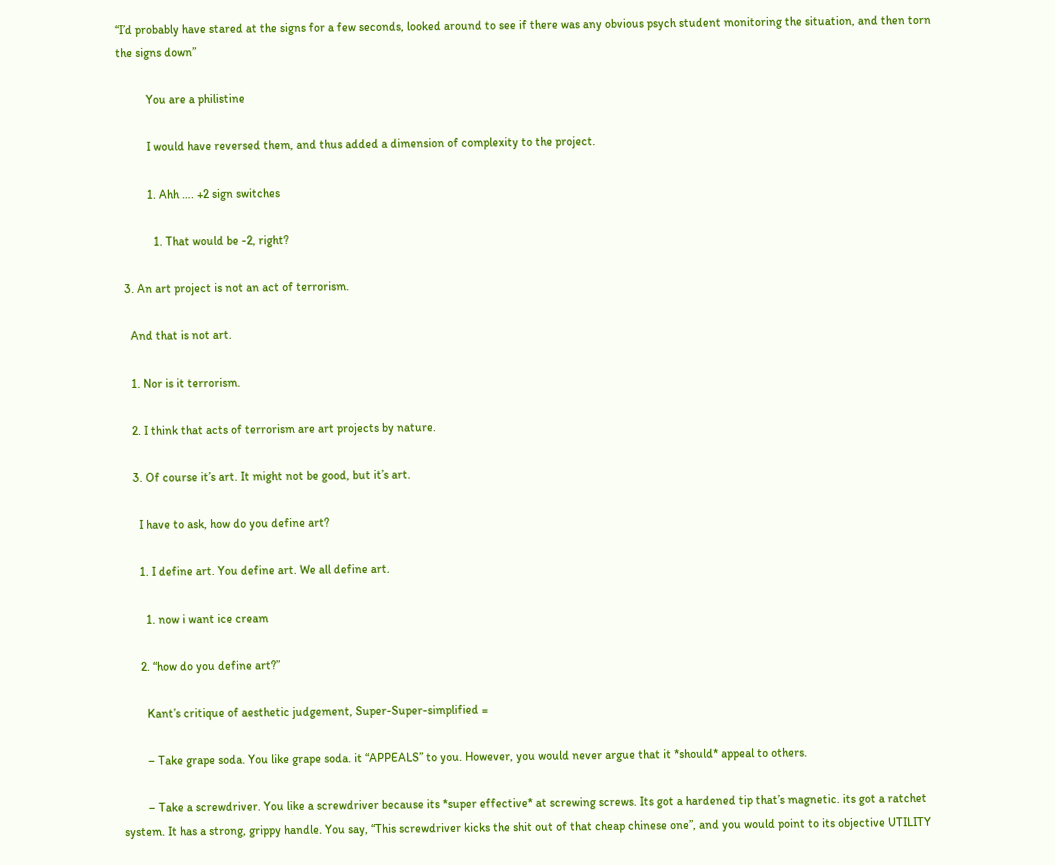“I’d probably have stared at the signs for a few seconds, looked around to see if there was any obvious psych student monitoring the situation, and then torn the signs down”

          You are a philistine

          I would have reversed them, and thus added a dimension of complexity to the project.

          1. Ahh …. +2 sign switches

            1. That would be -2, right?

  3. An art project is not an act of terrorism.

    And that is not art.

    1. Nor is it terrorism.

    2. I think that acts of terrorism are art projects by nature.

    3. Of course it’s art. It might not be good, but it’s art.

      I have to ask, how do you define art?

      1. I define art. You define art. We all define art.

        1. now i want ice cream

      2. “how do you define art?”

        Kant’s critique of aesthetic judgement, Super-Super-simplified =

        – Take grape soda. You like grape soda. it “APPEALS” to you. However, you would never argue that it *should* appeal to others.

        – Take a screwdriver. You like a screwdriver because its *super effective* at screwing screws. Its got a hardened tip that’s magnetic. its got a ratchet system. It has a strong, grippy handle. You say, “This screwdriver kicks the shit out of that cheap chinese one”, and you would point to its objective UTILITY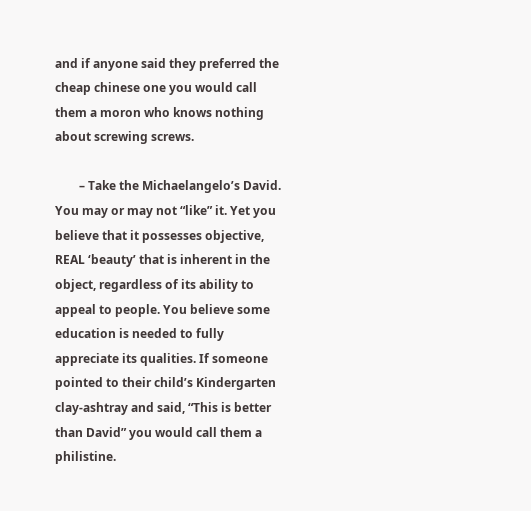and if anyone said they preferred the cheap chinese one you would call them a moron who knows nothing about screwing screws.

        – Take the Michaelangelo’s David. You may or may not “like” it. Yet you believe that it possesses objective, REAL ‘beauty’ that is inherent in the object, regardless of its ability to appeal to people. You believe some education is needed to fully appreciate its qualities. If someone pointed to their child’s Kindergarten clay-ashtray and said, “This is better than David” you would call them a philistine.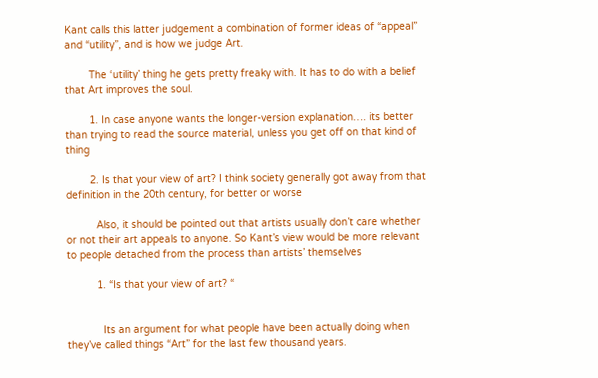Kant calls this latter judgement a combination of former ideas of “appeal” and “utility”, and is how we judge Art.

        The ‘utility’ thing he gets pretty freaky with. It has to do with a belief that Art improves the soul.

        1. In case anyone wants the longer-version explanation…. its better than trying to read the source material, unless you get off on that kind of thing

        2. Is that your view of art? I think society generally got away from that definition in the 20th century, for better or worse

          Also, it should be pointed out that artists usually don’t care whether or not their art appeals to anyone. So Kant’s view would be more relevant to people detached from the process than artists’ themselves

          1. “Is that your view of art? “


            Its an argument for what people have been actually doing when they’ve called things “Art” for the last few thousand years.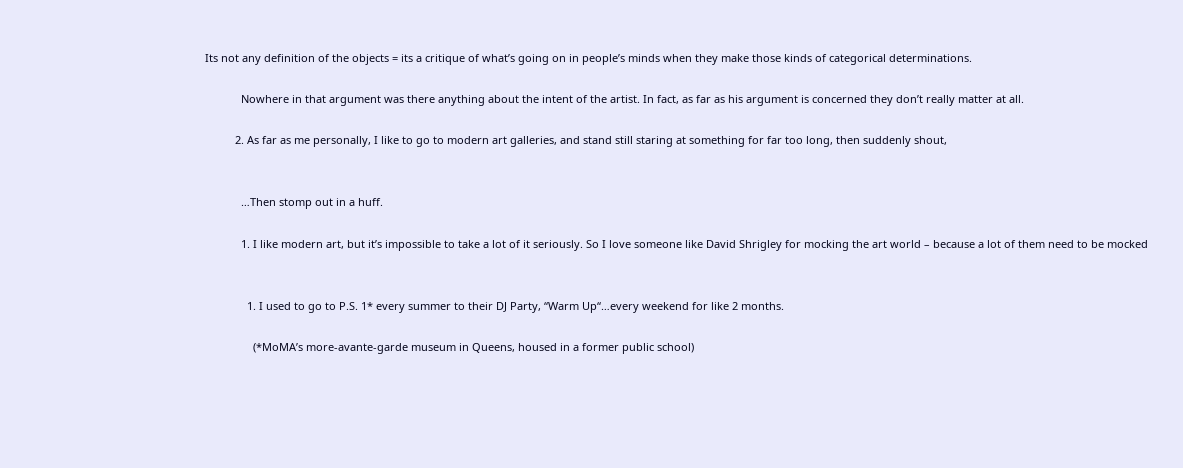Its not any definition of the objects = its a critique of what’s going on in people’s minds when they make those kinds of categorical determinations.

            Nowhere in that argument was there anything about the intent of the artist. In fact, as far as his argument is concerned they don’t really matter at all.

          2. As far as me personally, I like to go to modern art galleries, and stand still staring at something for far too long, then suddenly shout,


            …Then stomp out in a huff.

            1. I like modern art, but it’s impossible to take a lot of it seriously. So I love someone like David Shrigley for mocking the art world – because a lot of them need to be mocked


              1. I used to go to P.S. 1* every summer to their DJ Party, “Warm Up“…every weekend for like 2 months.

                (*MoMA’s more-avante-garde museum in Queens, housed in a former public school)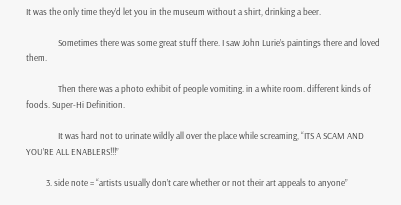It was the only time they’d let you in the museum without a shirt, drinking a beer.

                Sometimes there was some great stuff there. I saw John Lurie’s paintings there and loved them.

                Then there was a photo exhibit of people vomiting. in a white room. different kinds of foods. Super-Hi Definition.

                It was hard not to urinate wildly all over the place while screaming, “ITS A SCAM AND YOU’RE ALL ENABLERS!!!”

          3. side note = “artists usually don’t care whether or not their art appeals to anyone”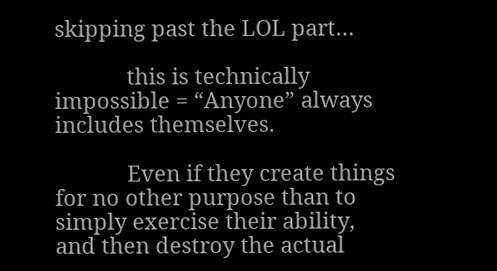skipping past the LOL part…

            this is technically impossible = “Anyone” always includes themselves.

            Even if they create things for no other purpose than to simply exercise their ability, and then destroy the actual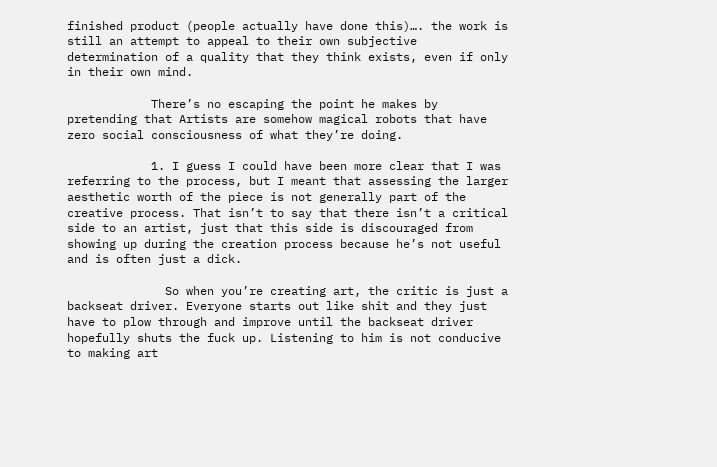finished product (people actually have done this)…. the work is still an attempt to appeal to their own subjective determination of a quality that they think exists, even if only in their own mind.

            There’s no escaping the point he makes by pretending that Artists are somehow magical robots that have zero social consciousness of what they’re doing.

            1. I guess I could have been more clear that I was referring to the process, but I meant that assessing the larger aesthetic worth of the piece is not generally part of the creative process. That isn’t to say that there isn’t a critical side to an artist, just that this side is discouraged from showing up during the creation process because he’s not useful and is often just a dick.

              So when you’re creating art, the critic is just a backseat driver. Everyone starts out like shit and they just have to plow through and improve until the backseat driver hopefully shuts the fuck up. Listening to him is not conducive to making art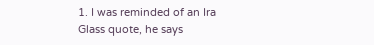1. I was reminded of an Ira Glass quote, he says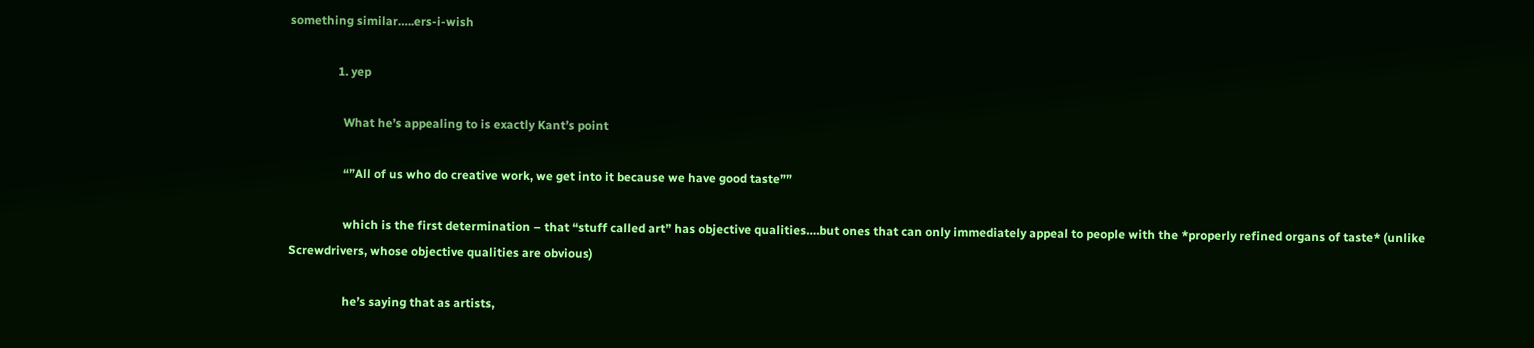something similar…..ers-i-wish

                1. yep

                  What he’s appealing to is exactly Kant’s point

                  “”All of us who do creative work, we get into it because we have good taste””

                  which is the first determination – that “stuff called art” has objective qualities….but ones that can only immediately appeal to people with the *properly refined organs of taste* (unlike Screwdrivers, whose objective qualities are obvious)

                  he’s saying that as artists,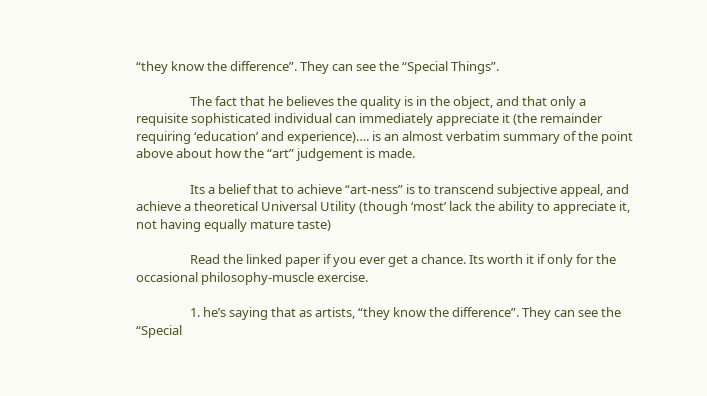“they know the difference”. They can see the “Special Things”.

                  The fact that he believes the quality is in the object, and that only a requisite sophisticated individual can immediately appreciate it (the remainder requiring ‘education’ and experience)…. is an almost verbatim summary of the point above about how the “art” judgement is made.

                  Its a belief that to achieve “art-ness” is to transcend subjective appeal, and achieve a theoretical Universal Utility (though ‘most’ lack the ability to appreciate it, not having equally mature taste)

                  Read the linked paper if you ever get a chance. Its worth it if only for the occasional philosophy-muscle exercise.

                  1. he’s saying that as artists, “they know the difference”. They can see the “Special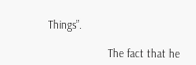Things”.

                    The fact that he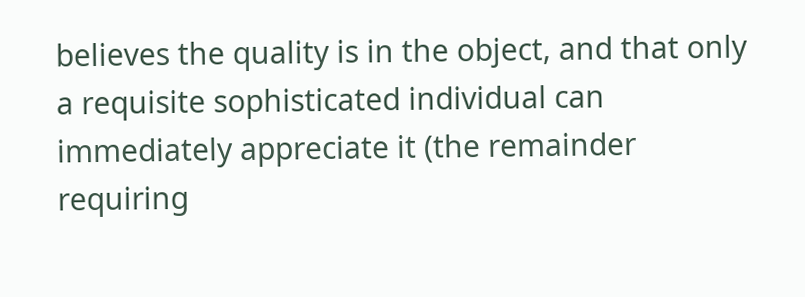believes the quality is in the object, and that only a requisite sophisticated individual can immediately appreciate it (the remainder requiring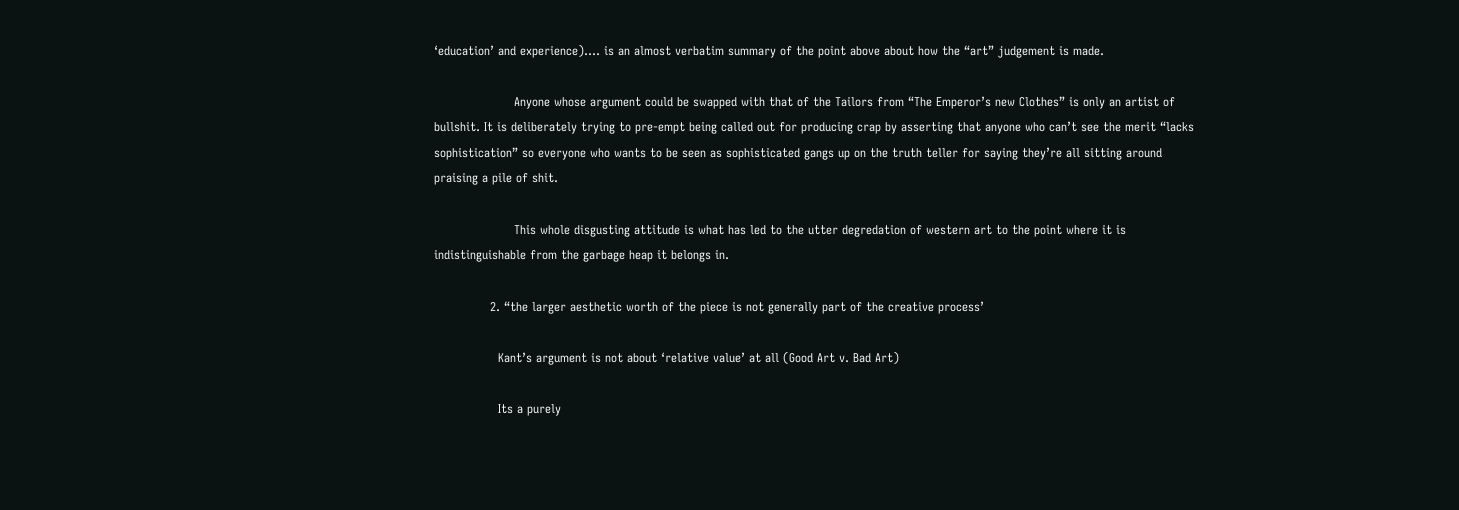‘education’ and experience)…. is an almost verbatim summary of the point above about how the “art” judgement is made.

                    Anyone whose argument could be swapped with that of the Tailors from “The Emperor’s new Clothes” is only an artist of bullshit. It is deliberately trying to pre-empt being called out for producing crap by asserting that anyone who can’t see the merit “lacks sophistication” so everyone who wants to be seen as sophisticated gangs up on the truth teller for saying they’re all sitting around praising a pile of shit.

                    This whole disgusting attitude is what has led to the utter degredation of western art to the point where it is indistinguishable from the garbage heap it belongs in.

              2. “the larger aesthetic worth of the piece is not generally part of the creative process’

                Kant’s argument is not about ‘relative value’ at all (Good Art v. Bad Art)

                Its a purely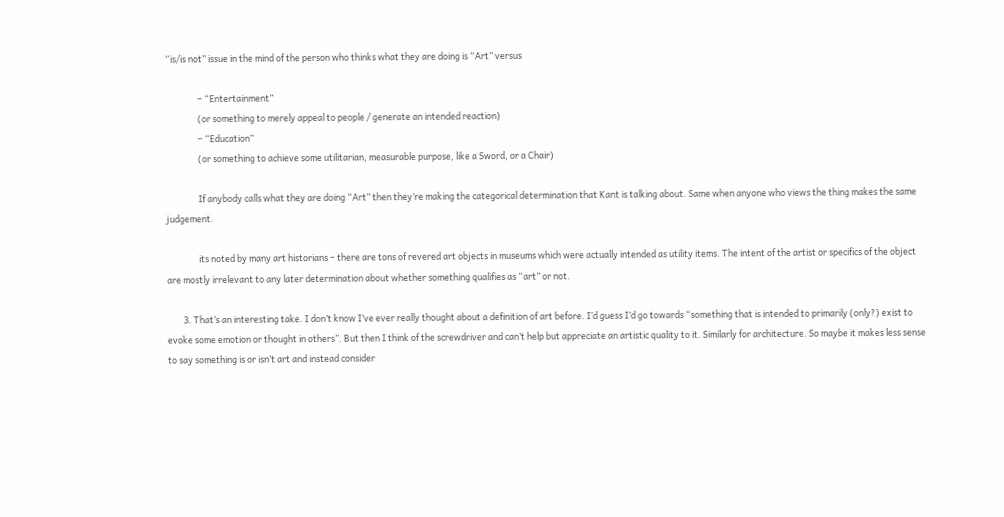“is/is not” issue in the mind of the person who thinks what they are doing is “Art” versus

                – “Entertainment”
                (or something to merely appeal to people / generate an intended reaction)
                – “Education”
                (or something to achieve some utilitarian, measurable purpose, like a Sword, or a Chair)

                If anybody calls what they are doing “Art” then they’re making the categorical determination that Kant is talking about. Same when anyone who views the thing makes the same judgement.

                its noted by many art historians – there are tons of revered art objects in museums which were actually intended as utility items. The intent of the artist or specifics of the object are mostly irrelevant to any later determination about whether something qualifies as “art” or not.

        3. That’s an interesting take. I don’t know I’ve ever really thought about a definition of art before. I’d guess I’d go towards “something that is intended to primarily (only?) exist to evoke some emotion or thought in others”. But then I think of the screwdriver and can’t help but appreciate an artistic quality to it. Similarly for architecture. So maybe it makes less sense to say something is or isn’t art and instead consider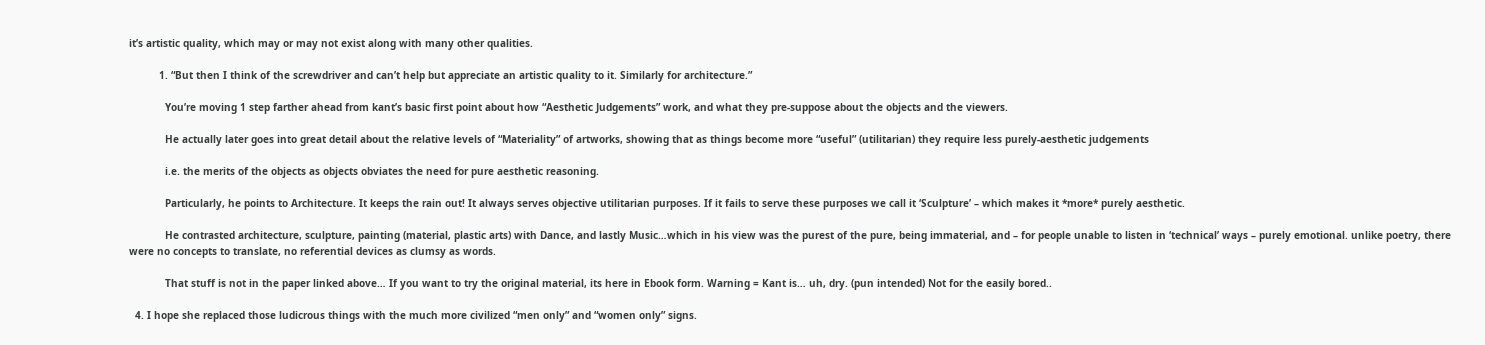it’s artistic quality, which may or may not exist along with many other qualities.

          1. “But then I think of the screwdriver and can’t help but appreciate an artistic quality to it. Similarly for architecture.”

            You’re moving 1 step farther ahead from kant’s basic first point about how “Aesthetic Judgements” work, and what they pre-suppose about the objects and the viewers.

            He actually later goes into great detail about the relative levels of “Materiality” of artworks, showing that as things become more “useful” (utilitarian) they require less purely-aesthetic judgements

            i.e. the merits of the objects as objects obviates the need for pure aesthetic reasoning.

            Particularly, he points to Architecture. It keeps the rain out! It always serves objective utilitarian purposes. If it fails to serve these purposes we call it ‘Sculpture’ – which makes it *more* purely aesthetic.

            He contrasted architecture, sculpture, painting (material, plastic arts) with Dance, and lastly Music…which in his view was the purest of the pure, being immaterial, and – for people unable to listen in ‘technical’ ways – purely emotional. unlike poetry, there were no concepts to translate, no referential devices as clumsy as words.

            That stuff is not in the paper linked above… If you want to try the original material, its here in Ebook form. Warning = Kant is… uh, dry. (pun intended) Not for the easily bored..

  4. I hope she replaced those ludicrous things with the much more civilized “men only” and “women only” signs.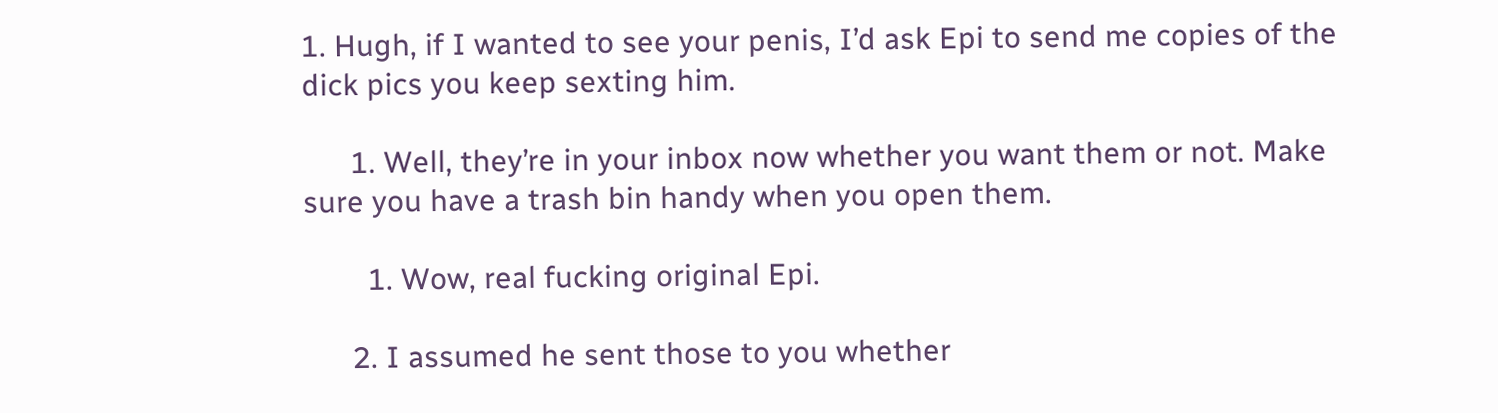1. Hugh, if I wanted to see your penis, I’d ask Epi to send me copies of the dick pics you keep sexting him.

      1. Well, they’re in your inbox now whether you want them or not. Make sure you have a trash bin handy when you open them.

        1. Wow, real fucking original Epi.

      2. I assumed he sent those to you whether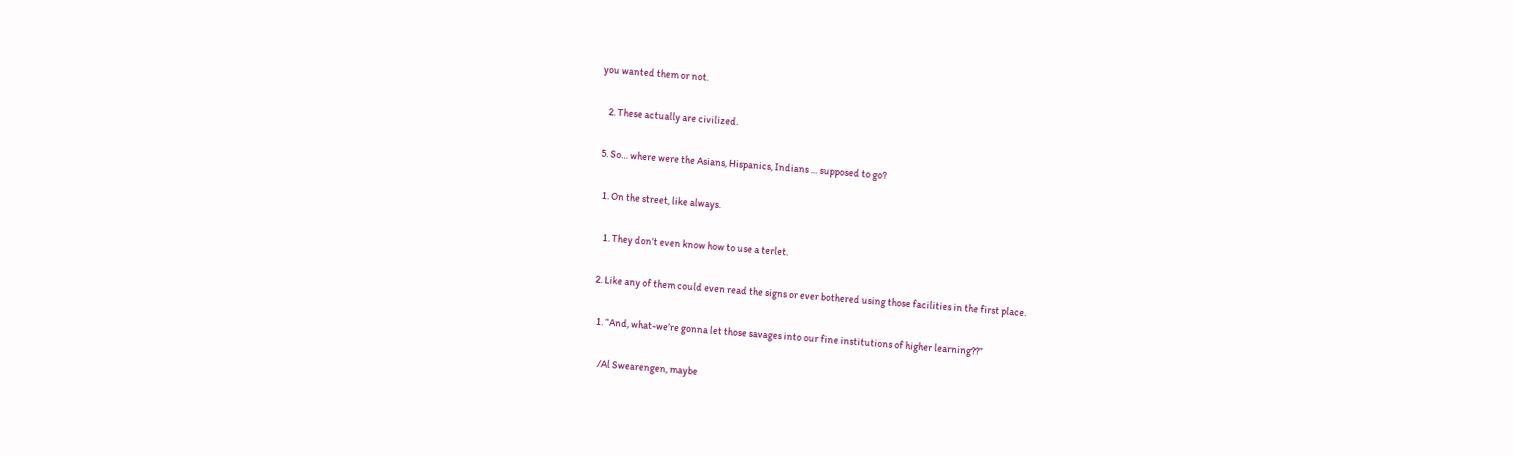you wanted them or not.

    2. These actually are civilized.

  5. So… where were the Asians, Hispanics, Indians … supposed to go?

    1. On the street, like always.

      1. They don’t even know how to use a terlet.

    2. Like any of them could even read the signs or ever bothered using those facilities in the first place.

      1. “And, what-we’re gonna let those savages into our fine institutions of higher learning??”

        /Al Swearengen, maybe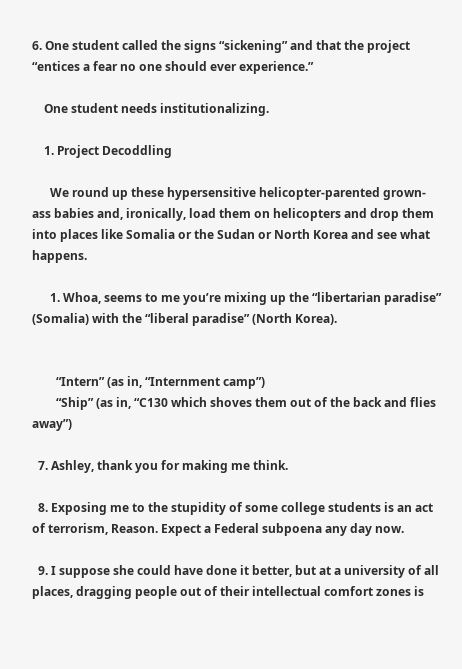6. One student called the signs “sickening” and that the project “entices a fear no one should ever experience.”

    One student needs institutionalizing.

    1. Project Decoddling

      We round up these hypersensitive helicopter-parented grown-ass babies and, ironically, load them on helicopters and drop them into places like Somalia or the Sudan or North Korea and see what happens.

      1. Whoa, seems to me you’re mixing up the “libertarian paradise” (Somalia) with the “liberal paradise” (North Korea).


        “Intern” (as in, “Internment camp”)
        “Ship” (as in, “C130 which shoves them out of the back and flies away”)

  7. Ashley, thank you for making me think.

  8. Exposing me to the stupidity of some college students is an act of terrorism, Reason. Expect a Federal subpoena any day now.

  9. I suppose she could have done it better, but at a university of all places, dragging people out of their intellectual comfort zones is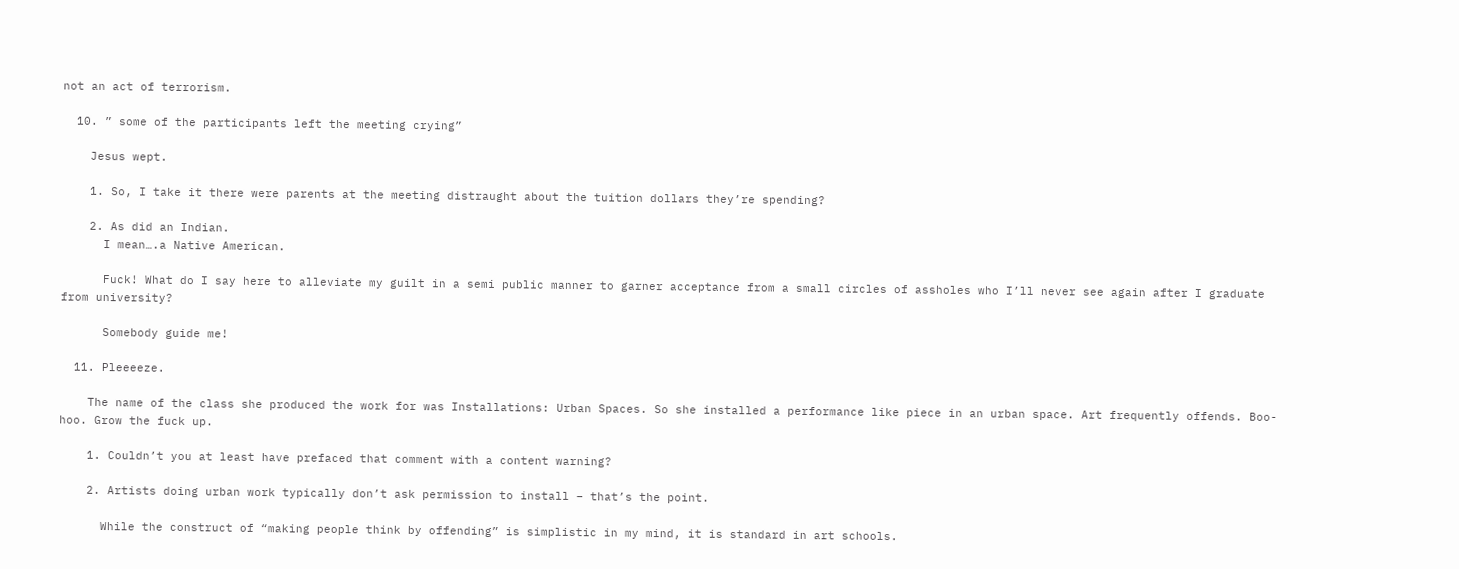not an act of terrorism.

  10. ” some of the participants left the meeting crying”

    Jesus wept.

    1. So, I take it there were parents at the meeting distraught about the tuition dollars they’re spending?

    2. As did an Indian.
      I mean….a Native American.

      Fuck! What do I say here to alleviate my guilt in a semi public manner to garner acceptance from a small circles of assholes who I’ll never see again after I graduate from university?

      Somebody guide me!

  11. Pleeeeze.

    The name of the class she produced the work for was Installations: Urban Spaces. So she installed a performance like piece in an urban space. Art frequently offends. Boo-hoo. Grow the fuck up.

    1. Couldn’t you at least have prefaced that comment with a content warning?

    2. Artists doing urban work typically don’t ask permission to install – that’s the point.

      While the construct of “making people think by offending” is simplistic in my mind, it is standard in art schools.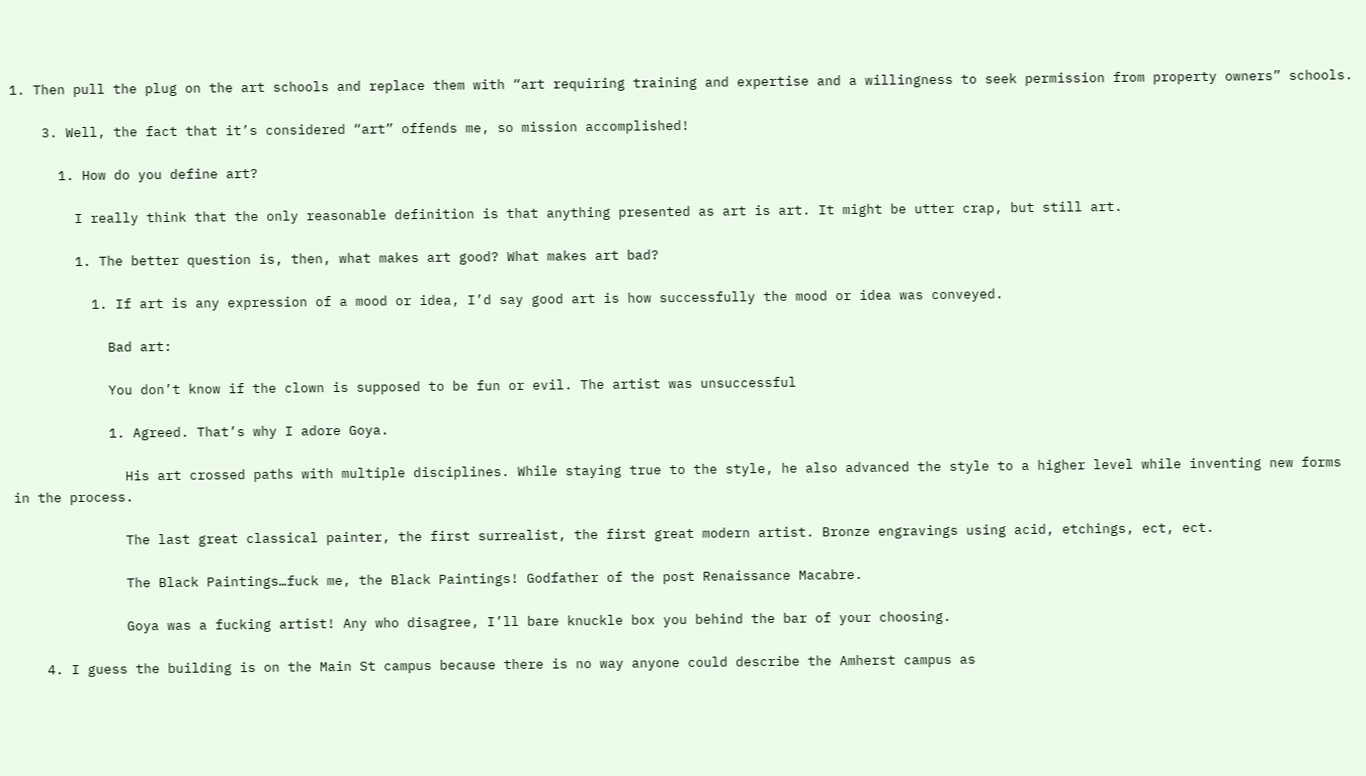1. Then pull the plug on the art schools and replace them with “art requiring training and expertise and a willingness to seek permission from property owners” schools.

    3. Well, the fact that it’s considered “art” offends me, so mission accomplished!

      1. How do you define art?

        I really think that the only reasonable definition is that anything presented as art is art. It might be utter crap, but still art.

        1. The better question is, then, what makes art good? What makes art bad?

          1. If art is any expression of a mood or idea, I’d say good art is how successfully the mood or idea was conveyed.

            Bad art:

            You don’t know if the clown is supposed to be fun or evil. The artist was unsuccessful

            1. Agreed. That’s why I adore Goya.

              His art crossed paths with multiple disciplines. While staying true to the style, he also advanced the style to a higher level while inventing new forms in the process.

              The last great classical painter, the first surrealist, the first great modern artist. Bronze engravings using acid, etchings, ect, ect.

              The Black Paintings…fuck me, the Black Paintings! Godfather of the post Renaissance Macabre.

              Goya was a fucking artist! Any who disagree, I’ll bare knuckle box you behind the bar of your choosing.

    4. I guess the building is on the Main St campus because there is no way anyone could describe the Amherst campus as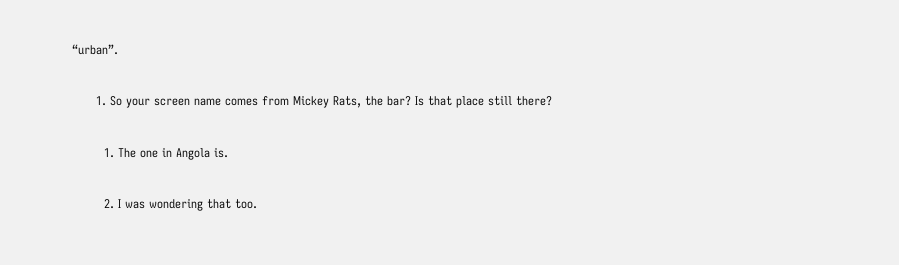“urban”.

      1. So your screen name comes from Mickey Rats, the bar? Is that place still there?

        1. The one in Angola is.

        2. I was wondering that too.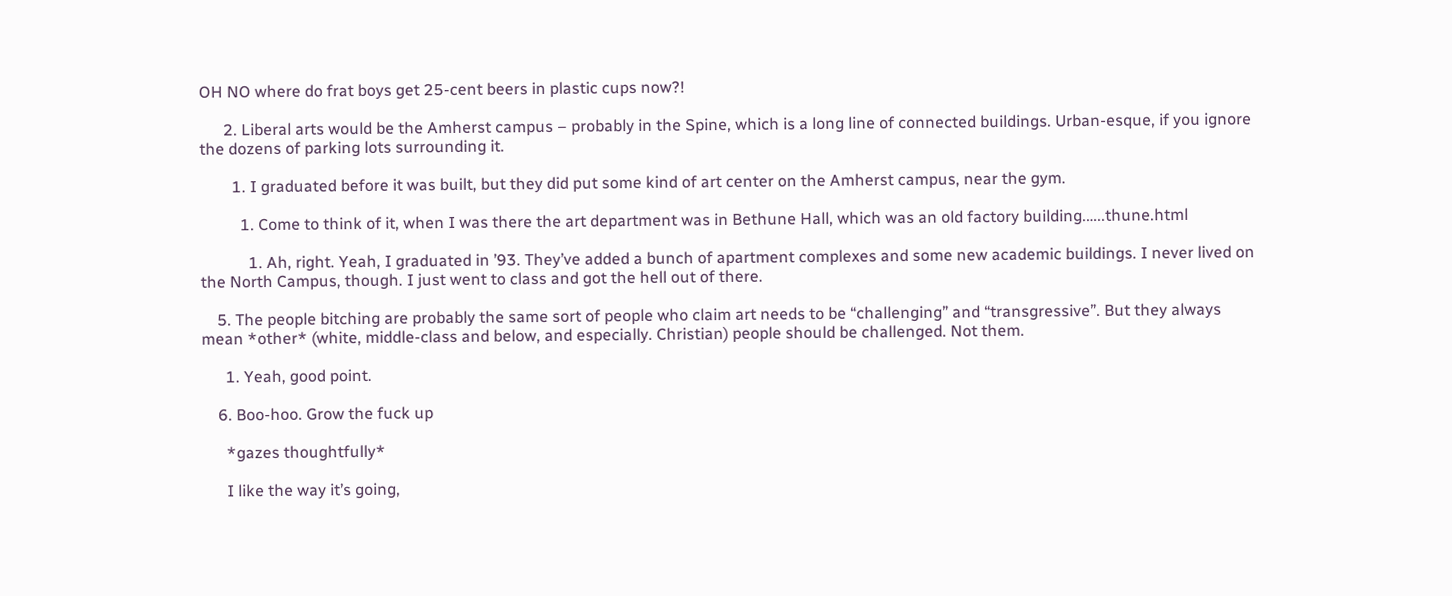OH NO where do frat boys get 25-cent beers in plastic cups now?!

      2. Liberal arts would be the Amherst campus – probably in the Spine, which is a long line of connected buildings. Urban-esque, if you ignore the dozens of parking lots surrounding it.

        1. I graduated before it was built, but they did put some kind of art center on the Amherst campus, near the gym.

          1. Come to think of it, when I was there the art department was in Bethune Hall, which was an old factory building.…..thune.html

            1. Ah, right. Yeah, I graduated in ’93. They’ve added a bunch of apartment complexes and some new academic buildings. I never lived on the North Campus, though. I just went to class and got the hell out of there.

    5. The people bitching are probably the same sort of people who claim art needs to be “challenging” and “transgressive”. But they always mean *other* (white, middle-class and below, and especially. Christian) people should be challenged. Not them.

      1. Yeah, good point.

    6. Boo-hoo. Grow the fuck up

      *gazes thoughtfully*

      I like the way it’s going,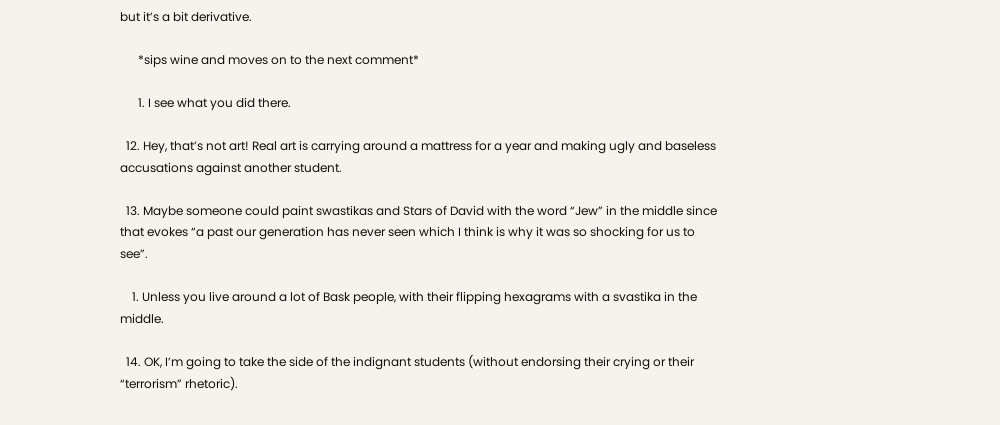but it’s a bit derivative.

      *sips wine and moves on to the next comment*

      1. I see what you did there.

  12. Hey, that’s not art! Real art is carrying around a mattress for a year and making ugly and baseless accusations against another student.

  13. Maybe someone could paint swastikas and Stars of David with the word “Jew” in the middle since that evokes “a past our generation has never seen which I think is why it was so shocking for us to see”.

    1. Unless you live around a lot of Bask people, with their flipping hexagrams with a svastika in the middle.

  14. OK, I’m going to take the side of the indignant students (without endorsing their crying or their “terrorism” rhetoric).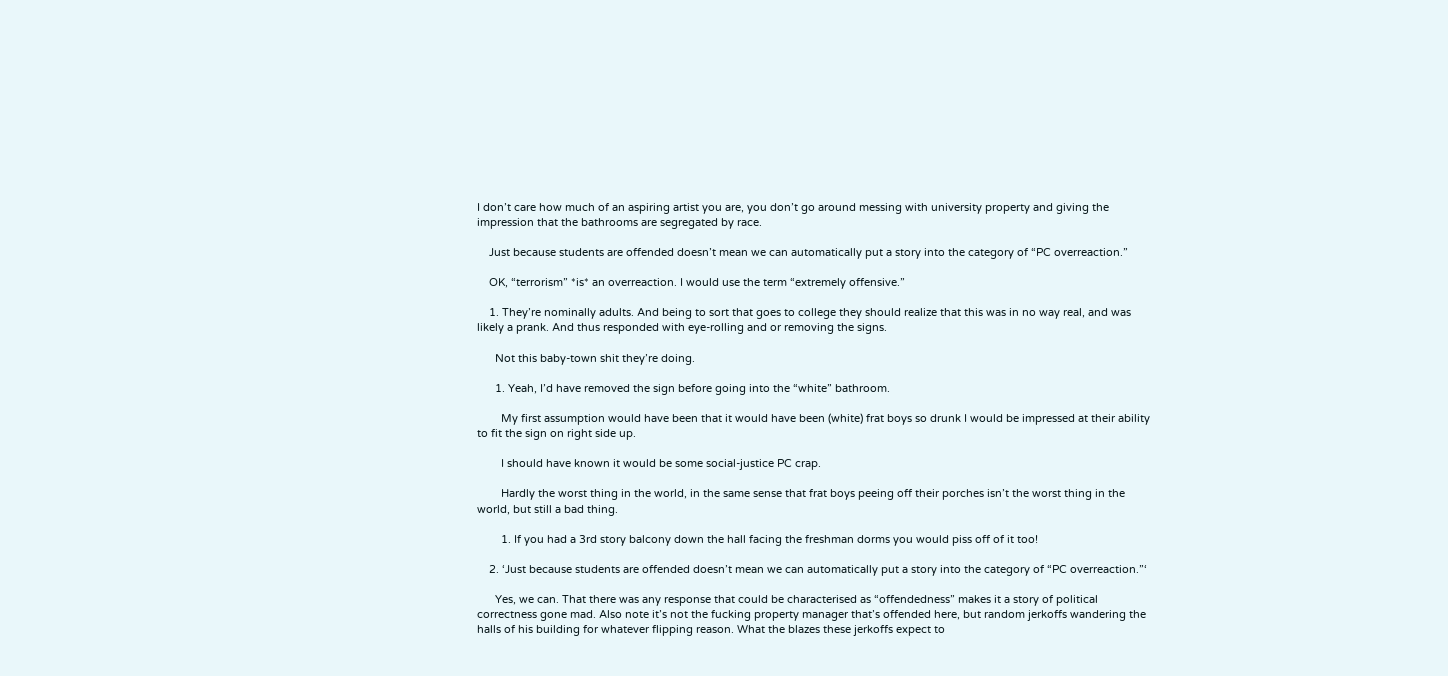I don’t care how much of an aspiring artist you are, you don’t go around messing with university property and giving the impression that the bathrooms are segregated by race.

    Just because students are offended doesn’t mean we can automatically put a story into the category of “PC overreaction.”

    OK, “terrorism” *is* an overreaction. I would use the term “extremely offensive.”

    1. They’re nominally adults. And being to sort that goes to college they should realize that this was in no way real, and was likely a prank. And thus responded with eye-rolling and or removing the signs.

      Not this baby-town shit they’re doing.

      1. Yeah, I’d have removed the sign before going into the “white” bathroom.

        My first assumption would have been that it would have been (white) frat boys so drunk I would be impressed at their ability to fit the sign on right side up.

        I should have known it would be some social-justice PC crap.

        Hardly the worst thing in the world, in the same sense that frat boys peeing off their porches isn’t the worst thing in the world, but still a bad thing.

        1. If you had a 3rd story balcony down the hall facing the freshman dorms you would piss off of it too!

    2. ‘Just because students are offended doesn’t mean we can automatically put a story into the category of “PC overreaction.”‘

      Yes, we can. That there was any response that could be characterised as “offendedness” makes it a story of political correctness gone mad. Also note it’s not the fucking property manager that’s offended here, but random jerkoffs wandering the halls of his building for whatever flipping reason. What the blazes these jerkoffs expect to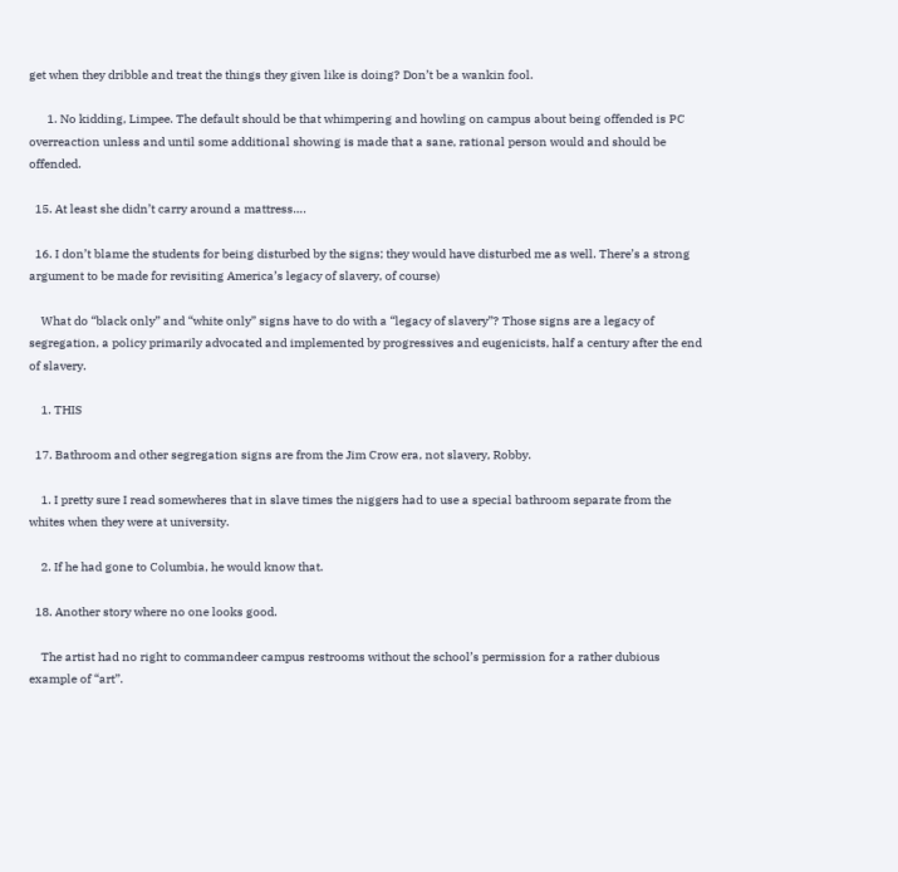get when they dribble and treat the things they given like is doing? Don’t be a wankin fool.

      1. No kidding, Limpee. The default should be that whimpering and howling on campus about being offended is PC overreaction unless and until some additional showing is made that a sane, rational person would and should be offended.

  15. At least she didn’t carry around a mattress….

  16. I don’t blame the students for being disturbed by the signs; they would have disturbed me as well. There’s a strong argument to be made for revisiting America’s legacy of slavery, of course)

    What do “black only” and “white only” signs have to do with a “legacy of slavery”? Those signs are a legacy of segregation, a policy primarily advocated and implemented by progressives and eugenicists, half a century after the end of slavery.

    1. THIS

  17. Bathroom and other segregation signs are from the Jim Crow era, not slavery, Robby.

    1. I pretty sure I read somewheres that in slave times the niggers had to use a special bathroom separate from the whites when they were at university.

    2. If he had gone to Columbia, he would know that.

  18. Another story where no one looks good.

    The artist had no right to commandeer campus restrooms without the school’s permission for a rather dubious example of “art”.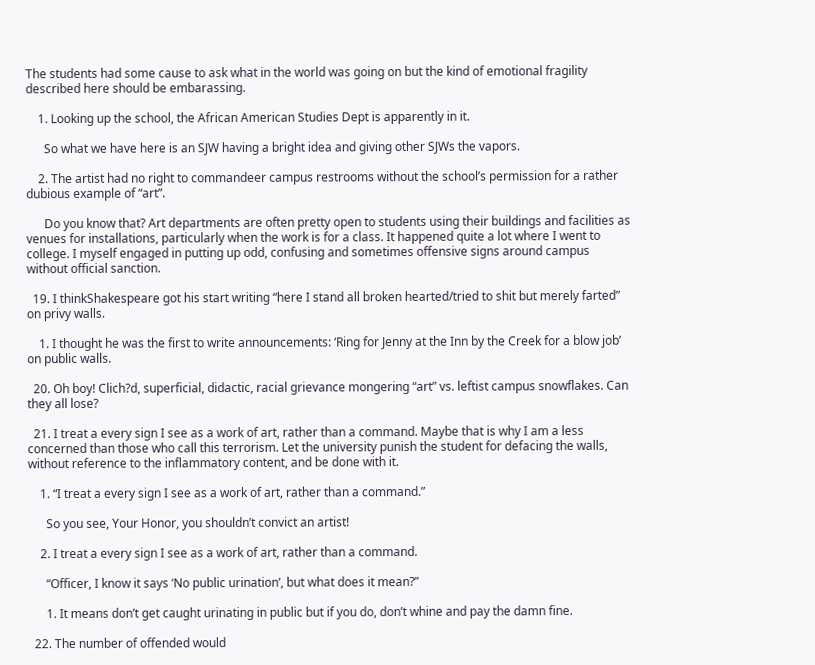The students had some cause to ask what in the world was going on but the kind of emotional fragility described here should be embarassing.

    1. Looking up the school, the African American Studies Dept is apparently in it.

      So what we have here is an SJW having a bright idea and giving other SJWs the vapors.

    2. The artist had no right to commandeer campus restrooms without the school’s permission for a rather dubious example of “art”.

      Do you know that? Art departments are often pretty open to students using their buildings and facilities as venues for installations, particularly when the work is for a class. It happened quite a lot where I went to college. I myself engaged in putting up odd, confusing and sometimes offensive signs around campus without official sanction.

  19. I thinkShakespeare got his start writing “here I stand all broken hearted/tried to shit but merely farted” on privy walls.

    1. I thought he was the first to write announcements: ‘Ring for Jenny at the Inn by the Creek for a blow job’ on public walls.

  20. Oh boy! Clich?d, superficial, didactic, racial grievance mongering “art” vs. leftist campus snowflakes. Can they all lose?

  21. I treat a every sign I see as a work of art, rather than a command. Maybe that is why I am a less concerned than those who call this terrorism. Let the university punish the student for defacing the walls, without reference to the inflammatory content, and be done with it.

    1. “I treat a every sign I see as a work of art, rather than a command.”

      So you see, Your Honor, you shouldn’t convict an artist!

    2. I treat a every sign I see as a work of art, rather than a command.

      “Officer, I know it says ‘No public urination’, but what does it mean?”

      1. It means don’t get caught urinating in public but if you do, don’t whine and pay the damn fine.

  22. The number of offended would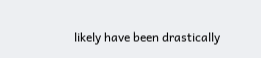likely have been drastically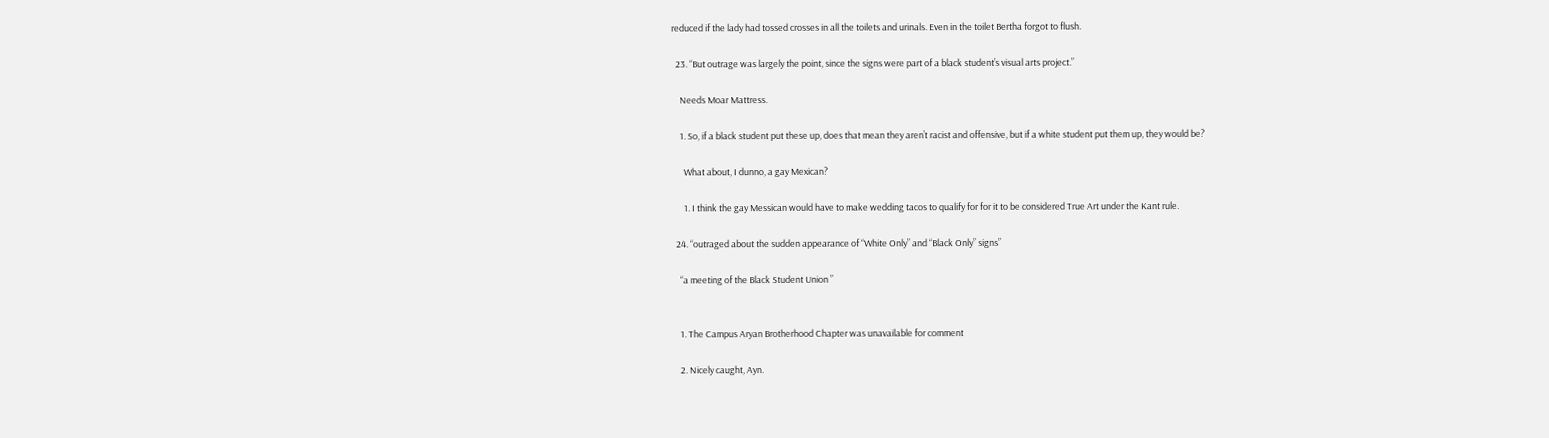reduced if the lady had tossed crosses in all the toilets and urinals. Even in the toilet Bertha forgot to flush.

  23. “But outrage was largely the point, since the signs were part of a black student’s visual arts project.”

    Needs Moar Mattress.

    1. So, if a black student put these up, does that mean they aren’t racist and offensive, but if a white student put them up, they would be?

      What about, I dunno, a gay Mexican?

      1. I think the gay Messican would have to make wedding tacos to qualify for for it to be considered True Art under the Kant rule.

  24. “outraged about the sudden appearance of “White Only” and “Black Only” signs”

    “a meeting of the Black Student Union ”


    1. The Campus Aryan Brotherhood Chapter was unavailable for comment

    2. Nicely caught, Ayn.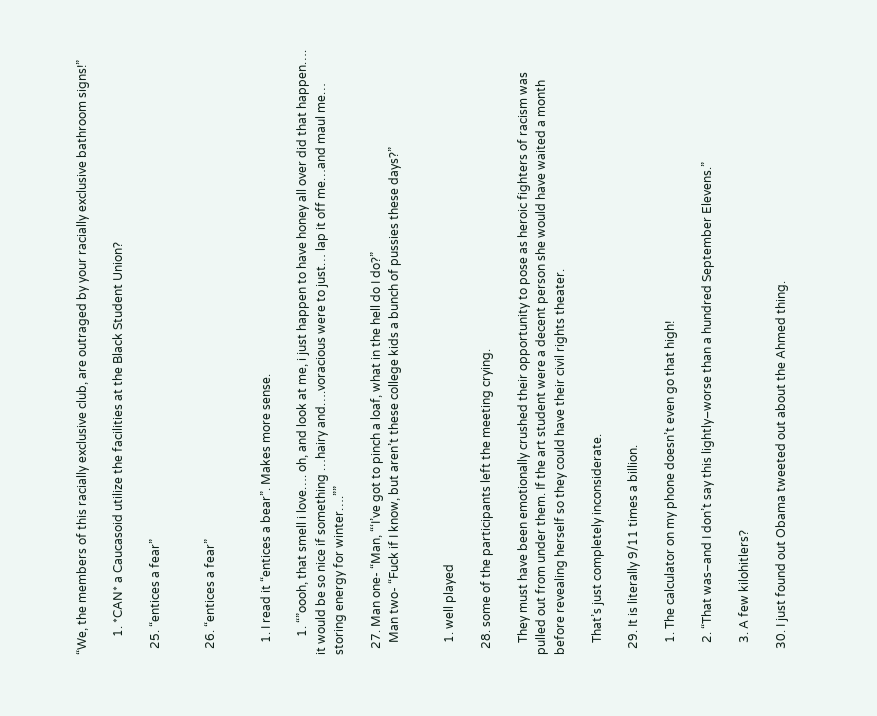“We, the members of this racially exclusive club, are outraged by your racially exclusive bathroom signs!”

      1. *CAN* a Caucasoid utilize the facilities at the Black Student Union?

  25. “entices a fear”


  26. “entices a fear”


    1. I read it “entices a bear”. Makes more sense.

      1. “”oooh, that smell i love…. oh, and look at me, i just happen to have honey all over did that happen…. it would be so nice if something …hairy and….voracious were to just… lap it off me…and maul me… storing energy for winter….””

  27. Man one- “Man, “‘I’ve got to pinch a loaf, what in the hell do I do?”
    Man two- “Fuck if I know, but aren’t these college kids a bunch of pussies these days?”


    1. well played

  28. some of the participants left the meeting crying.

    They must have been emotionally crushed their opportunity to pose as heroic fighters of racism was pulled out from under them. If the art student were a decent person she would have waited a month before revealing herself so they could have their civil rights theater.

    That’s just completely inconsiderate.

  29. It is literally 9/11 times a billion.

    1. The calculator on my phone doesn’t even go that high!

    2. “That was–and I don’t say this lightly–worse than a hundred September Elevens.”

    3. A few kilohitlers?

  30. I just found out Obama tweeted out about the Ahmed thing.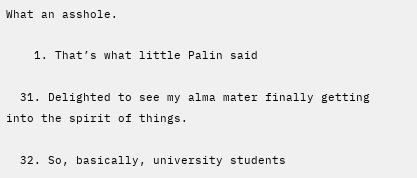What an asshole.

    1. That’s what little Palin said

  31. Delighted to see my alma mater finally getting into the spirit of things.

  32. So, basically, university students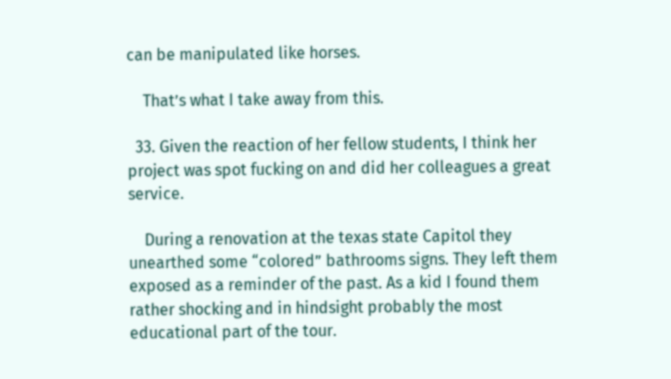can be manipulated like horses.

    That’s what I take away from this.

  33. Given the reaction of her fellow students, I think her project was spot fucking on and did her colleagues a great service.

    During a renovation at the texas state Capitol they unearthed some “colored” bathrooms signs. They left them exposed as a reminder of the past. As a kid I found them rather shocking and in hindsight probably the most educational part of the tour.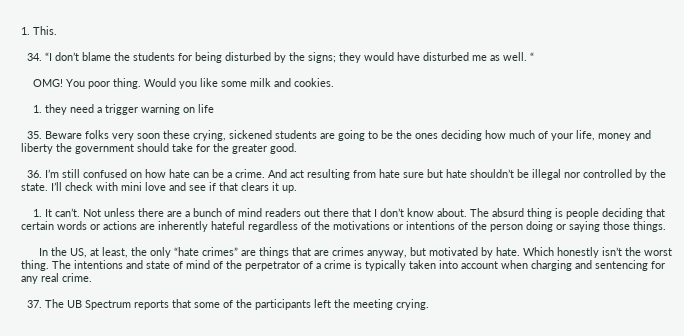1. This.

  34. “I don’t blame the students for being disturbed by the signs; they would have disturbed me as well. “

    OMG! You poor thing. Would you like some milk and cookies.

    1. they need a trigger warning on life

  35. Beware folks very soon these crying, sickened students are going to be the ones deciding how much of your life, money and liberty the government should take for the greater good.

  36. I’m still confused on how hate can be a crime. And act resulting from hate sure but hate shouldn’t be illegal nor controlled by the state. I’ll check with mini love and see if that clears it up.

    1. It can’t. Not unless there are a bunch of mind readers out there that I don’t know about. The absurd thing is people deciding that certain words or actions are inherently hateful regardless of the motivations or intentions of the person doing or saying those things.

      In the US, at least, the only “hate crimes” are things that are crimes anyway, but motivated by hate. Which honestly isn’t the worst thing. The intentions and state of mind of the perpetrator of a crime is typically taken into account when charging and sentencing for any real crime.

  37. The UB Spectrum reports that some of the participants left the meeting crying.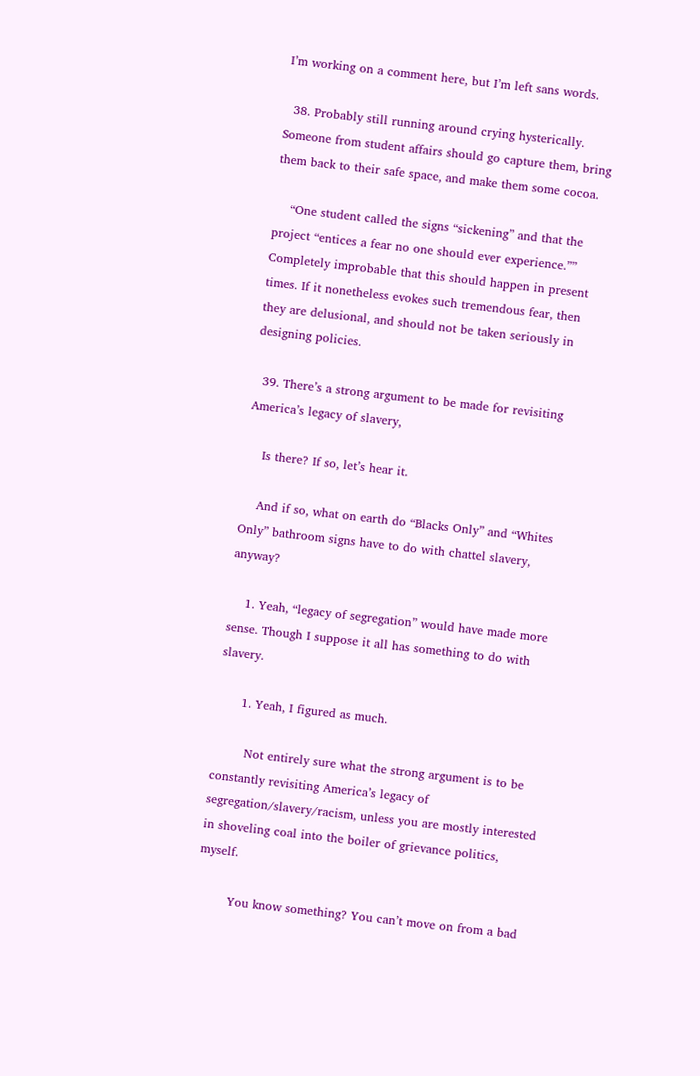I’m working on a comment here, but I’m left sans words.

  38. Probably still running around crying hysterically. Someone from student affairs should go capture them, bring them back to their safe space, and make them some cocoa.

    “One student called the signs “sickening” and that the project “entices a fear no one should ever experience.”” Completely improbable that this should happen in present times. If it nonetheless evokes such tremendous fear, then they are delusional, and should not be taken seriously in designing policies.

  39. There’s a strong argument to be made for revisiting America’s legacy of slavery,

    Is there? If so, let’s hear it.

    And if so, what on earth do “Blacks Only” and “Whites Only” bathroom signs have to do with chattel slavery, anyway?

    1. Yeah, “legacy of segregation” would have made more sense. Though I suppose it all has something to do with slavery.

      1. Yeah, I figured as much.

        Not entirely sure what the strong argument is to be constantly revisiting America’s legacy of segregation/slavery/racism, unless you are mostly interested in shoveling coal into the boiler of grievance politics, myself.

        You know something? You can’t move on from a bad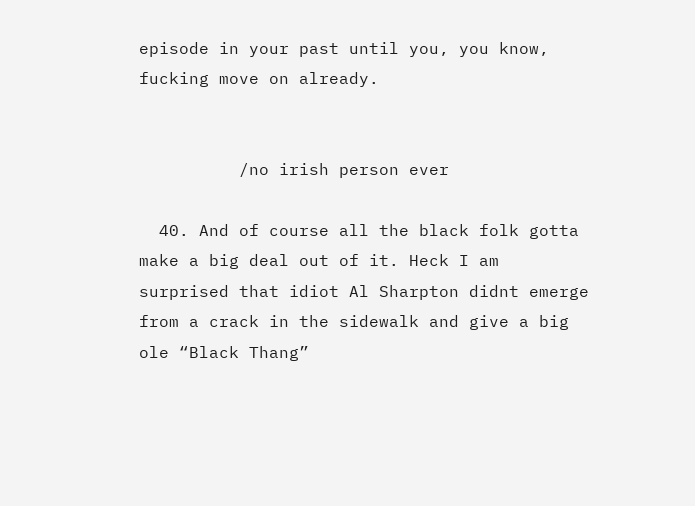episode in your past until you, you know, fucking move on already.


          /no irish person ever

  40. And of course all the black folk gotta make a big deal out of it. Heck I am surprised that idiot Al Sharpton didnt emerge from a crack in the sidewalk and give a big ole “Black Thang”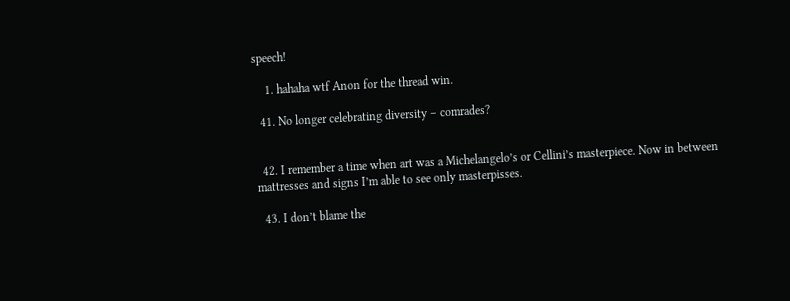speech!

    1. hahaha wtf Anon for the thread win.

  41. No longer celebrating diversity – comrades?


  42. I remember a time when art was a Michelangelo’s or Cellini’s masterpiece. Now in between mattresses and signs I’m able to see only masterpisses.

  43. I don’t blame the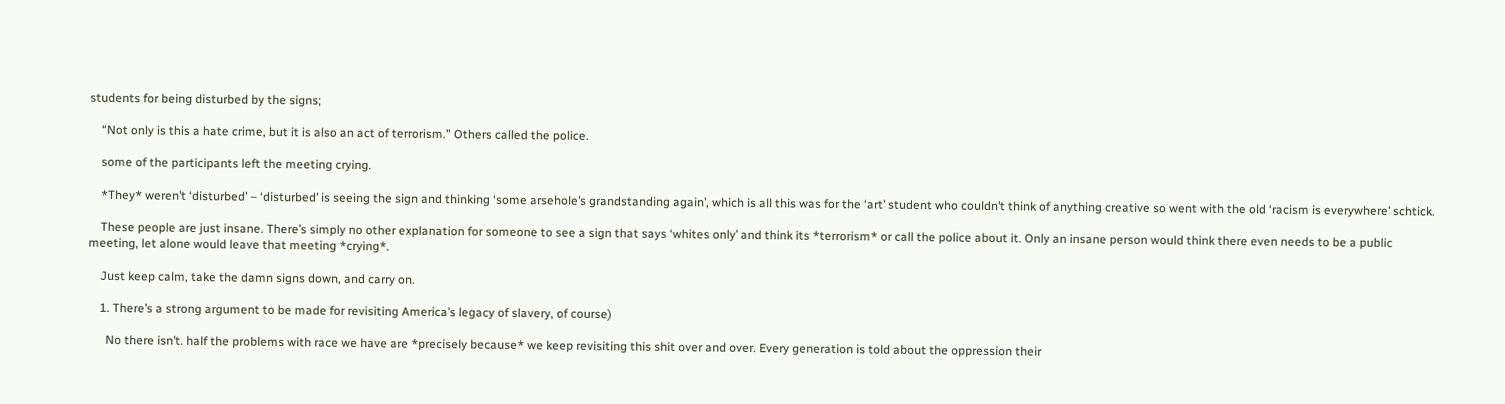students for being disturbed by the signs;

    “Not only is this a hate crime, but it is also an act of terrorism.” Others called the police.

    some of the participants left the meeting crying.

    *They* weren’t ‘disturbed’ – ‘disturbed’ is seeing the sign and thinking ‘some arsehole’s grandstanding again’, which is all this was for the ‘art’ student who couldn’t think of anything creative so went with the old ‘racism is everywhere’ schtick.

    These people are just insane. There’s simply no other explanation for someone to see a sign that says ‘whites only’ and think its *terrorism* or call the police about it. Only an insane person would think there even needs to be a public meeting, let alone would leave that meeting *crying*.

    Just keep calm, take the damn signs down, and carry on.

    1. There’s a strong argument to be made for revisiting America’s legacy of slavery, of course)

      No there isn’t. half the problems with race we have are *precisely because* we keep revisiting this shit over and over. Every generation is told about the oppression their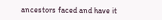ancestors faced and have it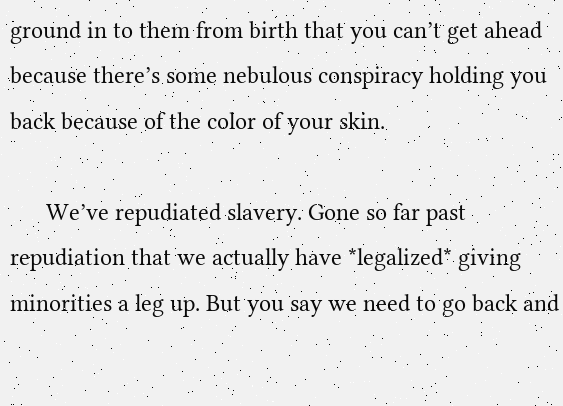ground in to them from birth that you can’t get ahead because there’s some nebulous conspiracy holding you back because of the color of your skin.

      We’ve repudiated slavery. Gone so far past repudiation that we actually have *legalized* giving minorities a leg up. But you say we need to go back and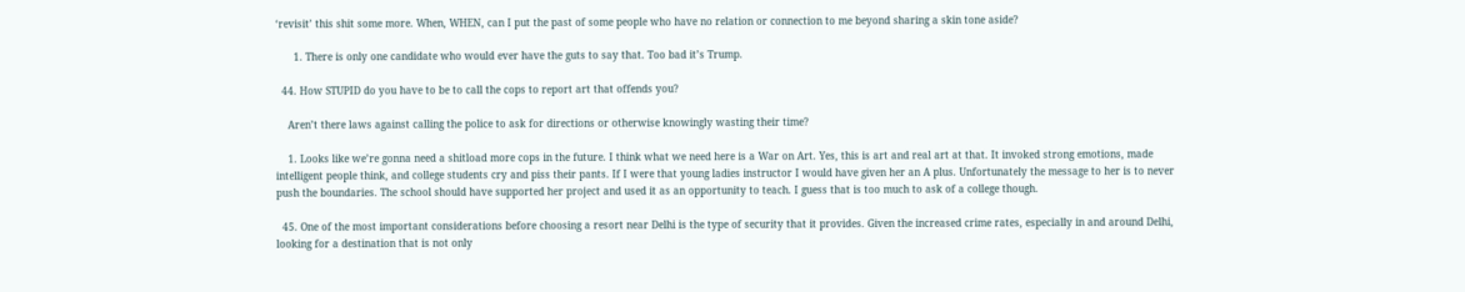‘revisit’ this shit some more. When, WHEN, can I put the past of some people who have no relation or connection to me beyond sharing a skin tone aside?

      1. There is only one candidate who would ever have the guts to say that. Too bad it’s Trump.

  44. How STUPID do you have to be to call the cops to report art that offends you?

    Aren’t there laws against calling the police to ask for directions or otherwise knowingly wasting their time?

    1. Looks like we’re gonna need a shitload more cops in the future. I think what we need here is a War on Art. Yes, this is art and real art at that. It invoked strong emotions, made intelligent people think, and college students cry and piss their pants. If I were that young ladies instructor I would have given her an A plus. Unfortunately the message to her is to never push the boundaries. The school should have supported her project and used it as an opportunity to teach. I guess that is too much to ask of a college though.

  45. One of the most important considerations before choosing a resort near Delhi is the type of security that it provides. Given the increased crime rates, especially in and around Delhi, looking for a destination that is not only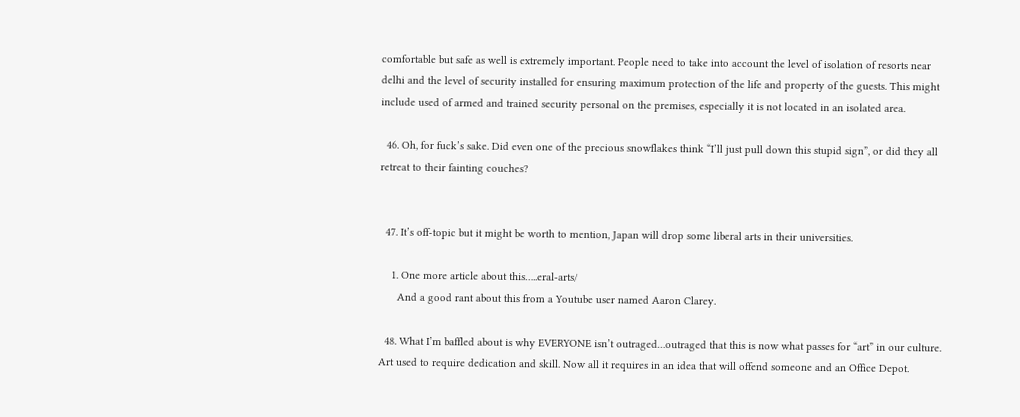comfortable but safe as well is extremely important. People need to take into account the level of isolation of resorts near delhi and the level of security installed for ensuring maximum protection of the life and property of the guests. This might include used of armed and trained security personal on the premises, especially it is not located in an isolated area.

  46. Oh, for fuck’s sake. Did even one of the precious snowflakes think “I’ll just pull down this stupid sign”, or did they all retreat to their fainting couches?


  47. It’s off-topic but it might be worth to mention, Japan will drop some liberal arts in their universities.

    1. One more article about this…..eral-arts/
      And a good rant about this from a Youtube user named Aaron Clarey.

  48. What I’m baffled about is why EVERYONE isn’t outraged…outraged that this is now what passes for “art” in our culture. Art used to require dedication and skill. Now all it requires in an idea that will offend someone and an Office Depot.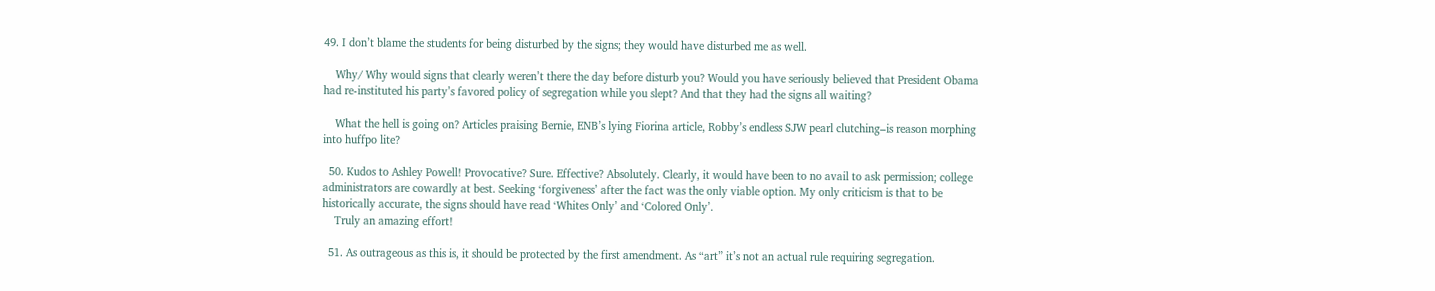49. I don’t blame the students for being disturbed by the signs; they would have disturbed me as well.

    Why/ Why would signs that clearly weren’t there the day before disturb you? Would you have seriously believed that President Obama had re-instituted his party’s favored policy of segregation while you slept? And that they had the signs all waiting?

    What the hell is going on? Articles praising Bernie, ENB’s lying Fiorina article, Robby’s endless SJW pearl clutching–is reason morphing into huffpo lite?

  50. Kudos to Ashley Powell! Provocative? Sure. Effective? Absolutely. Clearly, it would have been to no avail to ask permission; college administrators are cowardly at best. Seeking ‘forgiveness’ after the fact was the only viable option. My only criticism is that to be historically accurate, the signs should have read ‘Whites Only’ and ‘Colored Only’.
    Truly an amazing effort!

  51. As outrageous as this is, it should be protected by the first amendment. As “art” it’s not an actual rule requiring segregation.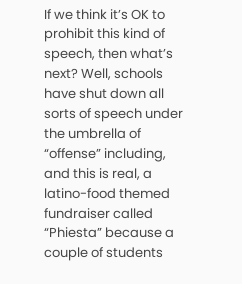If we think it’s OK to prohibit this kind of speech, then what’s next? Well, schools have shut down all sorts of speech under the umbrella of “offense” including, and this is real, a latino-food themed fundraiser called “Phiesta” because a couple of students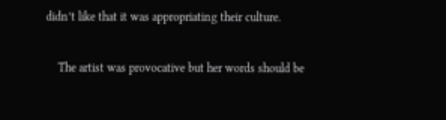didn’t like that it was appropriating their culture.

    The artist was provocative but her words should be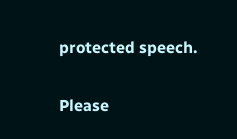protected speech.

Please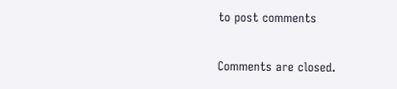to post comments

Comments are closed.